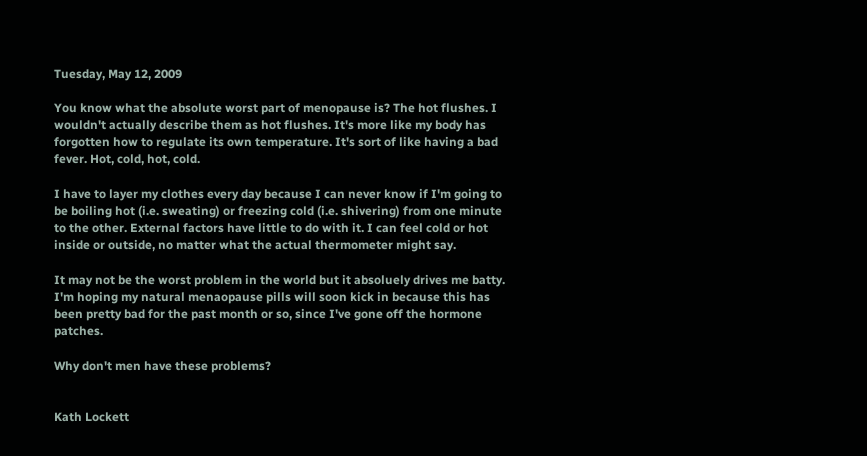Tuesday, May 12, 2009

You know what the absolute worst part of menopause is? The hot flushes. I wouldn't actually describe them as hot flushes. It's more like my body has forgotten how to regulate its own temperature. It's sort of like having a bad fever. Hot, cold, hot, cold.

I have to layer my clothes every day because I can never know if I'm going to be boiling hot (i.e. sweating) or freezing cold (i.e. shivering) from one minute to the other. External factors have little to do with it. I can feel cold or hot inside or outside, no matter what the actual thermometer might say.

It may not be the worst problem in the world but it absoluely drives me batty. I'm hoping my natural menaopause pills will soon kick in because this has been pretty bad for the past month or so, since I've gone off the hormone patches.

Why don't men have these problems?


Kath Lockett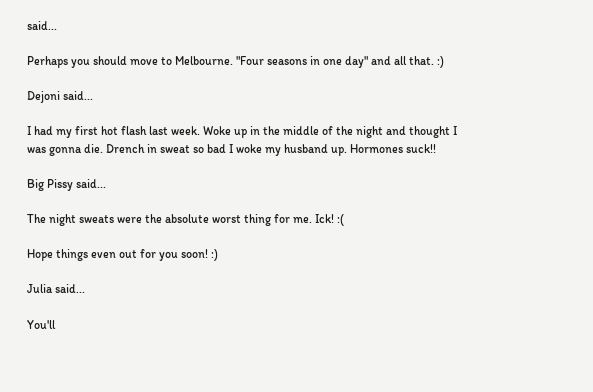said...

Perhaps you should move to Melbourne. "Four seasons in one day" and all that. :)

Dejoni said...

I had my first hot flash last week. Woke up in the middle of the night and thought I was gonna die. Drench in sweat so bad I woke my husband up. Hormones suck!!

Big Pissy said...

The night sweats were the absolute worst thing for me. Ick! :(

Hope things even out for you soon! :)

Julia said...

You'll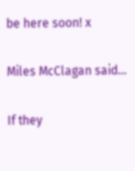be here soon! x

Miles McClagan said...

If they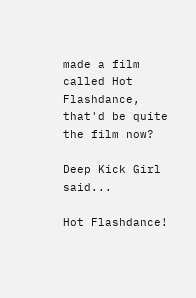made a film called Hot Flashdance, that'd be quite the film now?

Deep Kick Girl said...

Hot Flashdance!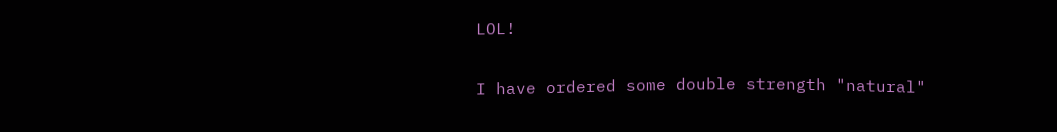LOL!

I have ordered some double strength "natural"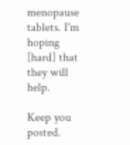menopause tablets. I'm hoping [hard] that they will help.

Keep you posted.